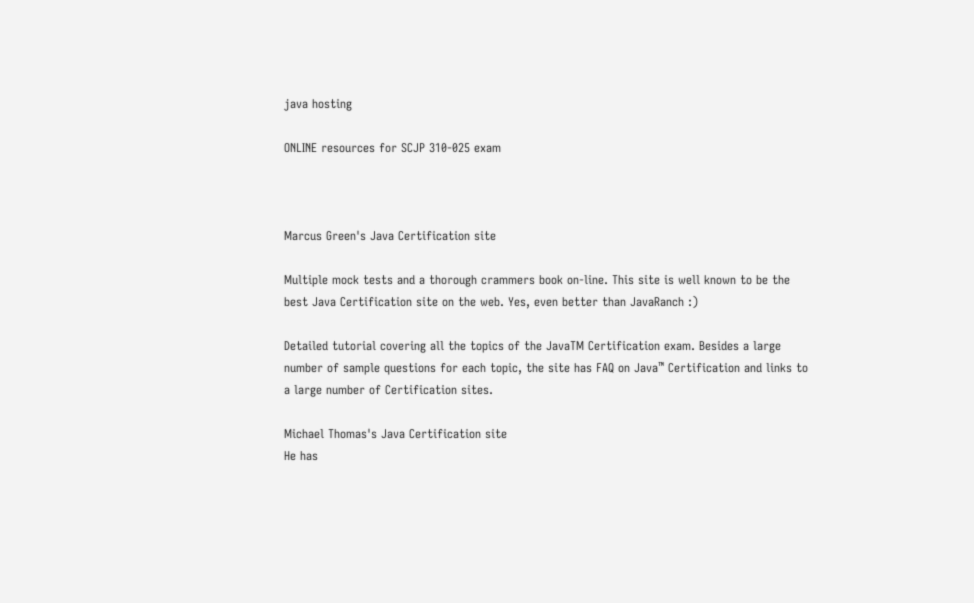java hosting

ONLINE resources for SCJP 310-025 exam



Marcus Green's Java Certification site

Multiple mock tests and a thorough crammers book on-line. This site is well known to be the best Java Certification site on the web. Yes, even better than JavaRanch :)

Detailed tutorial covering all the topics of the JavaTM Certification exam. Besides a large number of sample questions for each topic, the site has FAQ on Java™ Certification and links to a large number of Certification sites.

Michael Thomas's Java Certification site
He has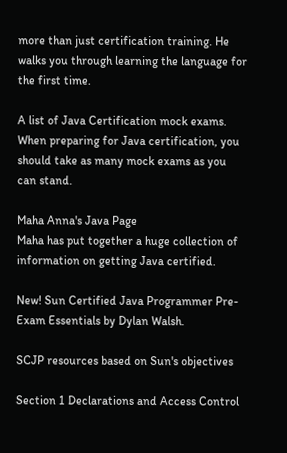more than just certification training. He walks you through learning the language for the first time.

A list of Java Certification mock exams.
When preparing for Java certification, you should take as many mock exams as you can stand.

Maha Anna's Java Page
Maha has put together a huge collection of information on getting Java certified.

New! Sun Certified Java Programmer Pre-Exam Essentials by Dylan Walsh.

SCJP resources based on Sun's objectives

Section 1 Declarations and Access Control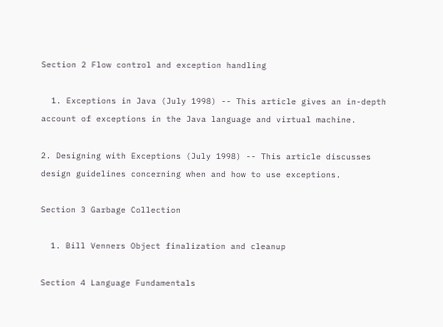Section 2 Flow control and exception handling

  1. Exceptions in Java (July 1998) -- This article gives an in-depth account of exceptions in the Java language and virtual machine.

2. Designing with Exceptions (July 1998) -- This article discusses design guidelines concerning when and how to use exceptions.

Section 3 Garbage Collection

  1. Bill Venners Object finalization and cleanup

Section 4 Language Fundamentals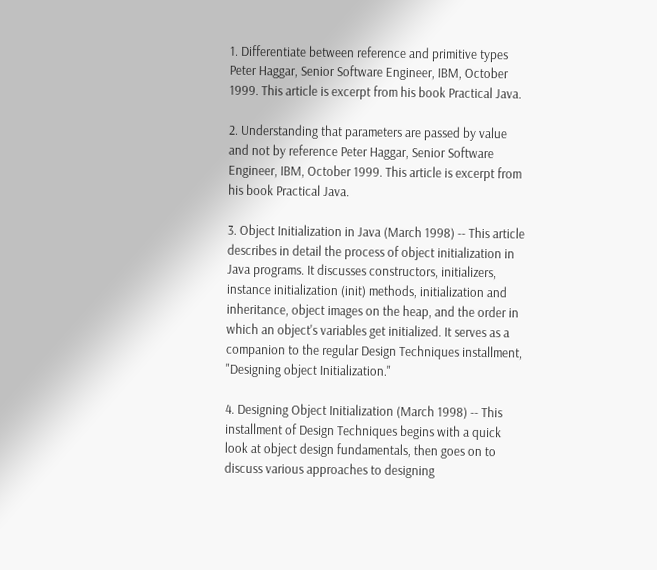1. Differentiate between reference and primitive types Peter Haggar, Senior Software Engineer, IBM, October 1999. This article is excerpt from his book Practical Java.

2. Understanding that parameters are passed by value and not by reference Peter Haggar, Senior Software Engineer, IBM, October 1999. This article is excerpt from his book Practical Java.

3. Object Initialization in Java (March 1998) -- This article describes in detail the process of object initialization in Java programs. It discusses constructors, initializers, instance initialization (init) methods, initialization and inheritance, object images on the heap, and the order in which an object's variables get initialized. It serves as a companion to the regular Design Techniques installment, "Designing object Initialization."

4. Designing Object Initialization (March 1998) -- This installment of Design Techniques begins with a quick look at object design fundamentals, then goes on to discuss various approaches to designing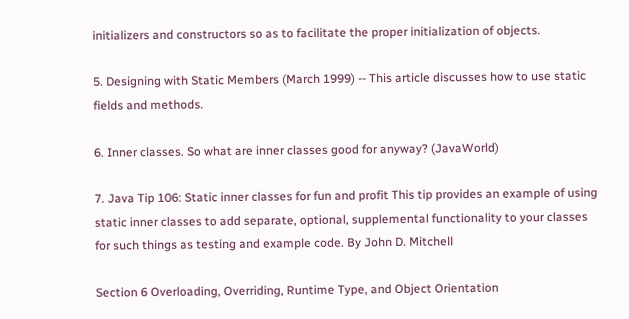initializers and constructors so as to facilitate the proper initialization of objects.

5. Designing with Static Members (March 1999) -- This article discusses how to use static fields and methods.

6. Inner classes. So what are inner classes good for anyway? (JavaWorld)

7. Java Tip 106: Static inner classes for fun and profit This tip provides an example of using static inner classes to add separate, optional, supplemental functionality to your classes for such things as testing and example code. By John D. Mitchell

Section 6 Overloading, Overriding, Runtime Type, and Object Orientation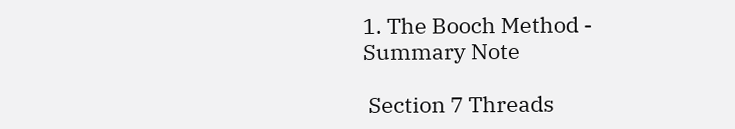1. The Booch Method - Summary Note

 Section 7 Threads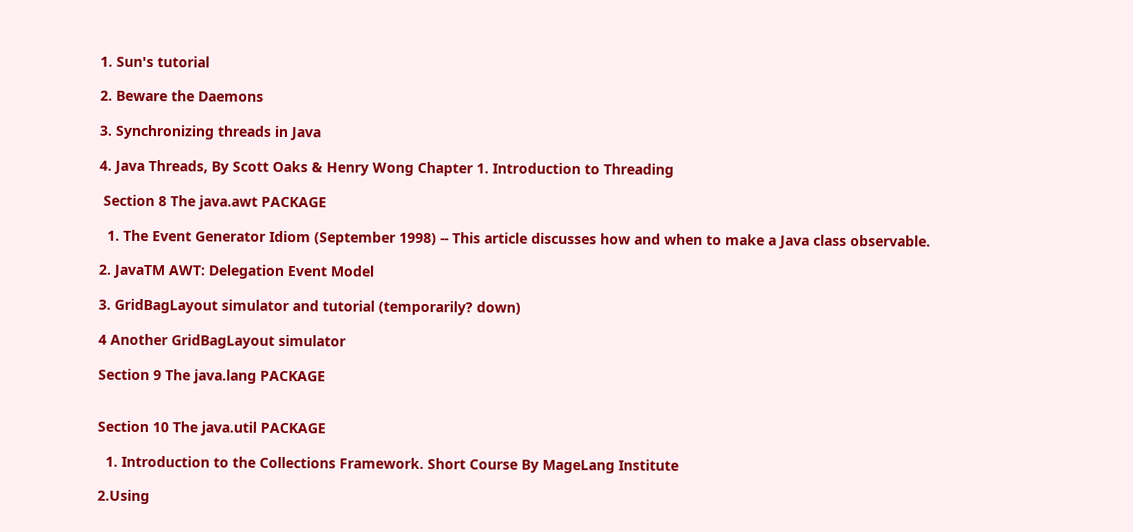1. Sun's tutorial

2. Beware the Daemons

3. Synchronizing threads in Java

4. Java Threads, By Scott Oaks & Henry Wong Chapter 1. Introduction to Threading

 Section 8 The java.awt PACKAGE

  1. The Event Generator Idiom (September 1998) -- This article discusses how and when to make a Java class observable.

2. JavaTM AWT: Delegation Event Model

3. GridBagLayout simulator and tutorial (temporarily? down)

4 Another GridBagLayout simulator

Section 9 The java.lang PACKAGE


Section 10 The java.util PACKAGE

  1. Introduction to the Collections Framework. Short Course By MageLang Institute

2.Using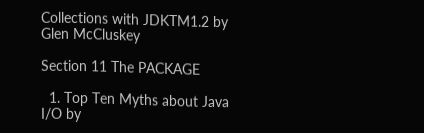Collections with JDKTM1.2 by Glen McCluskey

Section 11 The PACKAGE

  1. Top Ten Myths about Java I/O by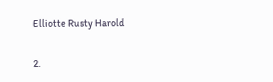Elliotte Rusty Harold

2.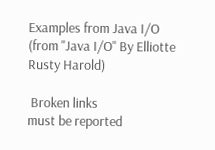Examples from Java I/O (from "Java I/O" By Elliotte Rusty Harold)

 Broken links
must be reported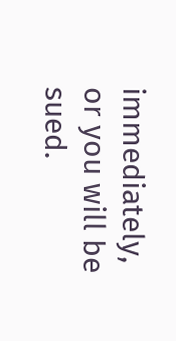immediately, or you will be sued.